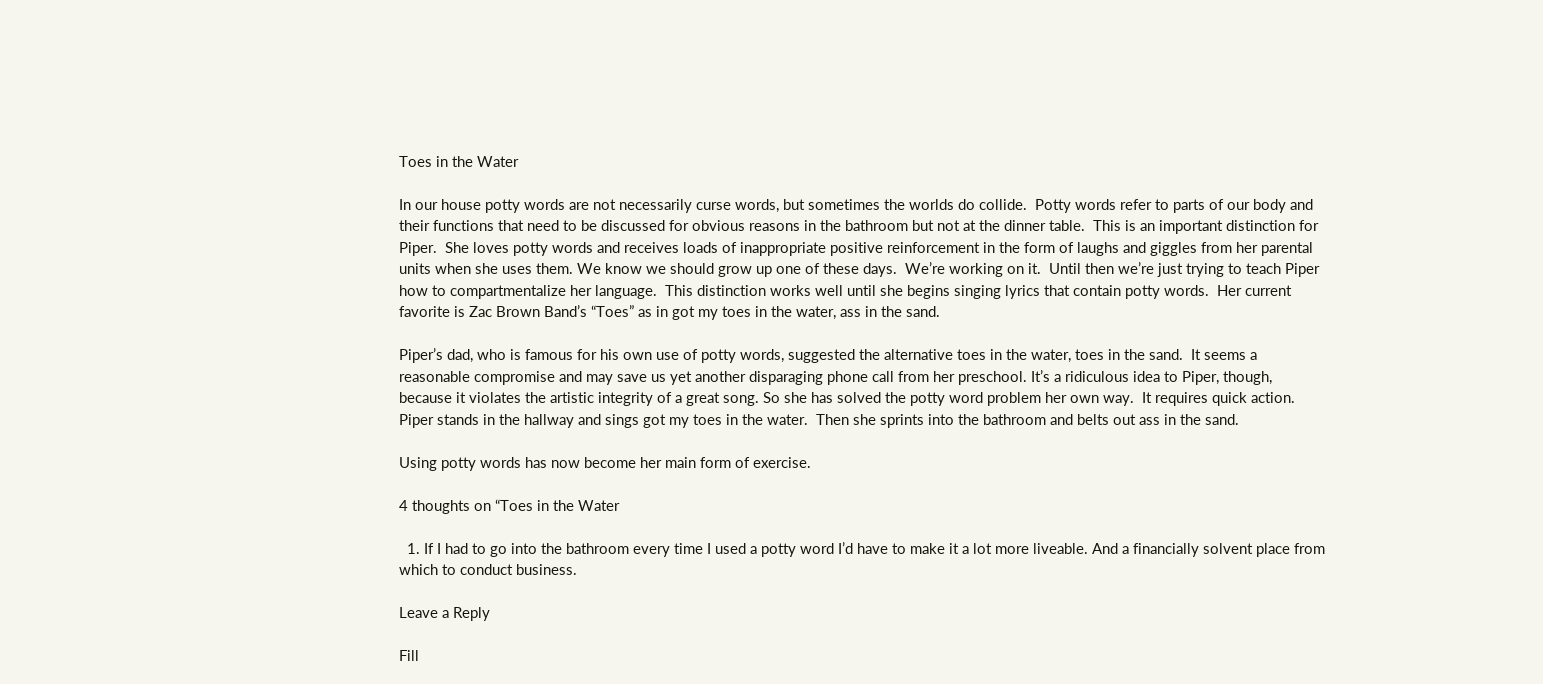Toes in the Water

In our house potty words are not necessarily curse words, but sometimes the worlds do collide.  Potty words refer to parts of our body and their functions that need to be discussed for obvious reasons in the bathroom but not at the dinner table.  This is an important distinction for Piper.  She loves potty words and receives loads of inappropriate positive reinforcement in the form of laughs and giggles from her parental units when she uses them. We know we should grow up one of these days.  We’re working on it.  Until then we’re just trying to teach Piper how to compartmentalize her language.  This distinction works well until she begins singing lyrics that contain potty words.  Her current favorite is Zac Brown Band’s “Toes” as in got my toes in the water, ass in the sand.

Piper’s dad, who is famous for his own use of potty words, suggested the alternative toes in the water, toes in the sand.  It seems a reasonable compromise and may save us yet another disparaging phone call from her preschool. It’s a ridiculous idea to Piper, though, because it violates the artistic integrity of a great song. So she has solved the potty word problem her own way.  It requires quick action.  Piper stands in the hallway and sings got my toes in the water.  Then she sprints into the bathroom and belts out ass in the sand.

Using potty words has now become her main form of exercise.

4 thoughts on “Toes in the Water

  1. If I had to go into the bathroom every time I used a potty word I’d have to make it a lot more liveable. And a financially solvent place from which to conduct business.

Leave a Reply

Fill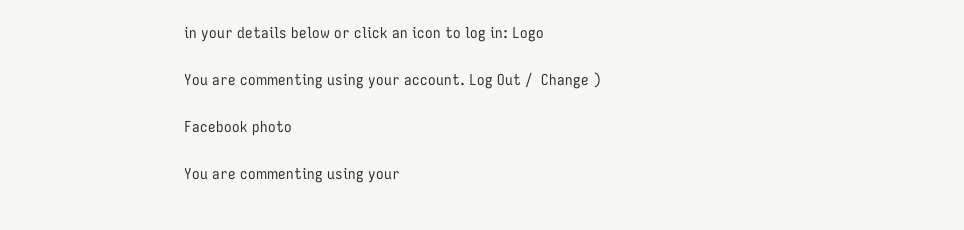in your details below or click an icon to log in: Logo

You are commenting using your account. Log Out /  Change )

Facebook photo

You are commenting using your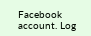Facebook account. Log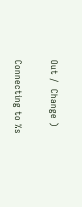Out /  Change )

Connecting to %s